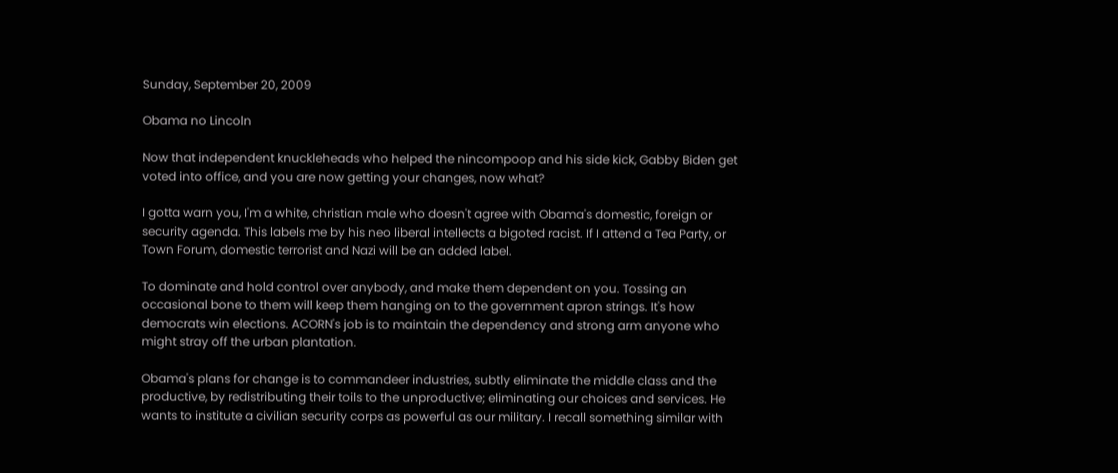Sunday, September 20, 2009

Obama no Lincoln

Now that independent knuckleheads who helped the nincompoop and his side kick, Gabby Biden get voted into office, and you are now getting your changes, now what?

I gotta warn you, I'm a white, christian male who doesn't agree with Obama's domestic, foreign or security agenda. This labels me by his neo liberal intellects a bigoted racist. If I attend a Tea Party, or Town Forum, domestic terrorist and Nazi will be an added label.

To dominate and hold control over anybody, and make them dependent on you. Tossing an occasional bone to them will keep them hanging on to the government apron strings. It's how democrats win elections. ACORN's job is to maintain the dependency and strong arm anyone who might stray off the urban plantation.

Obama's plans for change is to commandeer industries, subtly eliminate the middle class and the productive, by redistributing their toils to the unproductive; eliminating our choices and services. He wants to institute a civilian security corps as powerful as our military. I recall something similar with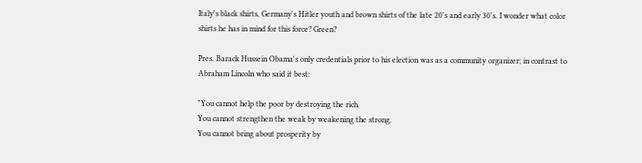Italy's black shirts, Germany's Hitler youth and brown shirts of the late 20's and early 30's. I wonder what color shirts he has in mind for this force? Green?

Pres. Barack Hussein Obama's only credentials prior to his election was as a community organizer; in contrast to Abraham Lincoln who said it best:

"You cannot help the poor by destroying the rich.
You cannot strengthen the weak by weakening the strong.
You cannot bring about prosperity by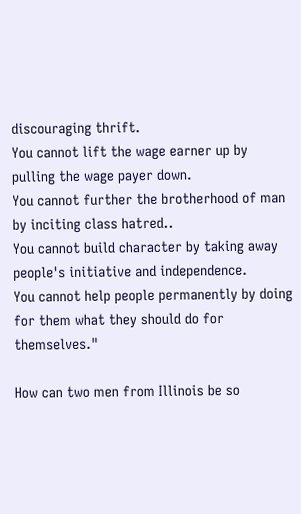discouraging thrift.
You cannot lift the wage earner up by pulling the wage payer down.
You cannot further the brotherhood of man by inciting class hatred..
You cannot build character by taking away people's initiative and independence.
You cannot help people permanently by doing for them what they should do for themselves."

How can two men from Illinois be so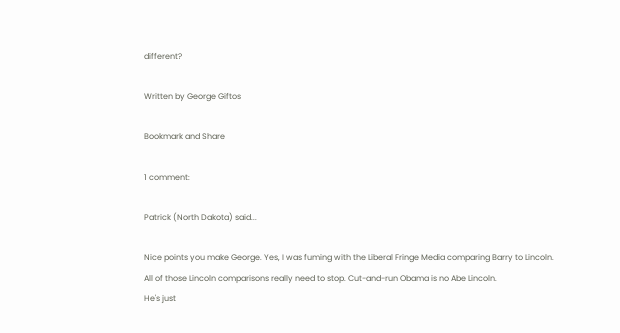different?

Written by George Giftos

Bookmark and Share

1 comment:

Patrick (North Dakota) said...

Nice points you make George. Yes, I was fuming with the Liberal Fringe Media comparing Barry to Lincoln.
All of those Lincoln comparisons really need to stop. Cut-and-run Obama is no Abe Lincoln.
He's just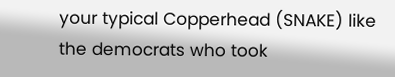your typical Copperhead (SNAKE) like the democrats who took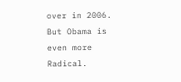over in 2006. But Obama is even more Radical.